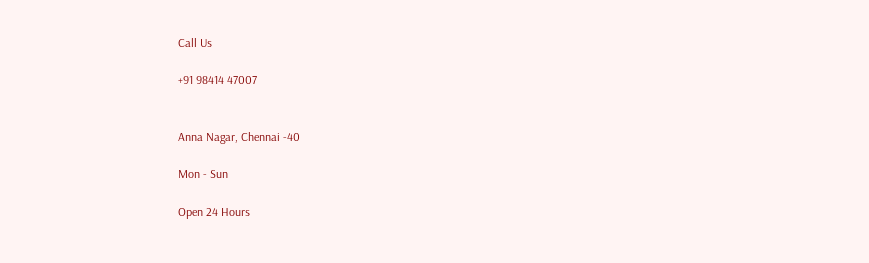Call Us

+91 98414 47007


Anna Nagar, Chennai -40

Mon - Sun

Open 24 Hours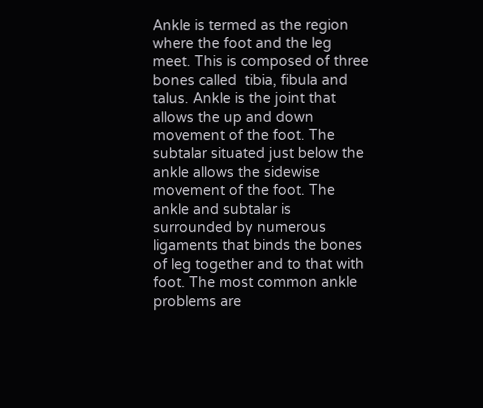Ankle is termed as the region where the foot and the leg meet. This is composed of three bones called  tibia, fibula and talus. Ankle is the joint that allows the up and down movement of the foot. The subtalar situated just below the ankle allows the sidewise movement of the foot. The ankle and subtalar is surrounded by numerous ligaments that binds the bones of leg together and to that with foot. The most common ankle problems are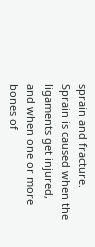sprain and fracture. Sprain is caused when the ligaments get injured, and when one or more bones of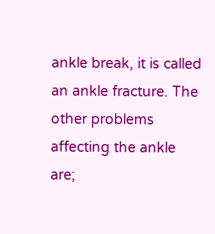ankle break, it is called an ankle fracture. The other problems affecting the ankle are;